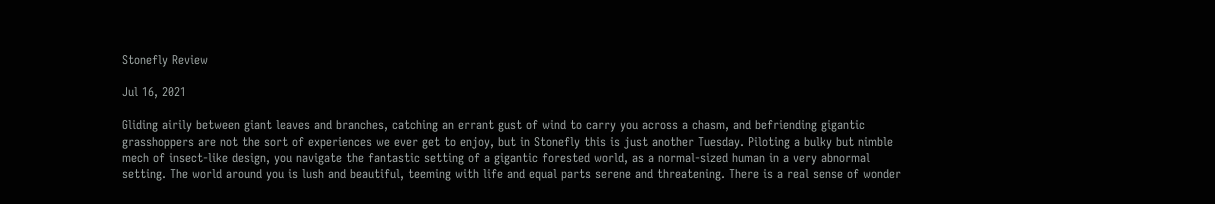Stonefly Review

Jul 16, 2021

Gliding airily between giant leaves and branches, catching an errant gust of wind to carry you across a chasm, and befriending gigantic grasshoppers are not the sort of experiences we ever get to enjoy, but in Stonefly this is just another Tuesday. Piloting a bulky but nimble mech of insect-like design, you navigate the fantastic setting of a gigantic forested world, as a normal-sized human in a very abnormal setting. The world around you is lush and beautiful, teeming with life and equal parts serene and threatening. There is a real sense of wonder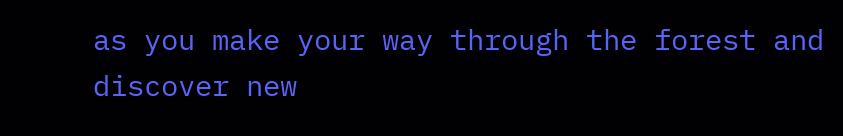as you make your way through the forest and discover new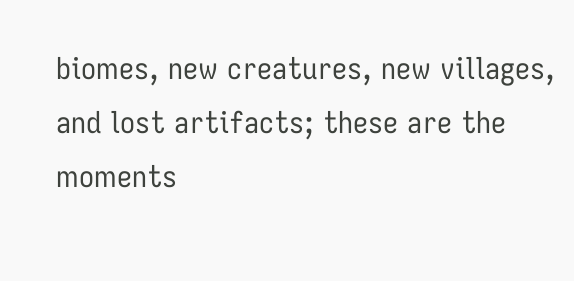biomes, new creatures, new villages, and lost artifacts; these are the moments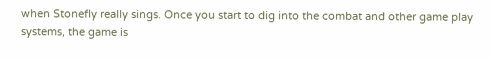when Stonefly really sings. Once you start to dig into the combat and other game play systems, the game is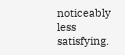noticeably less satisfying.